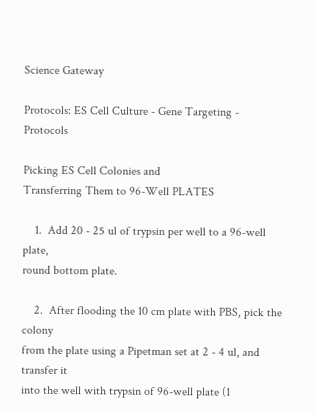Science Gateway

Protocols: ES Cell Culture - Gene Targeting - Protocols

Picking ES Cell Colonies and
Transferring Them to 96-Well PLATES

    1.  Add 20 - 25 ul of trypsin per well to a 96-well plate,
round bottom plate.

    2.  After flooding the 10 cm plate with PBS, pick the colony
from the plate using a Pipetman set at 2 - 4 ul, and transfer it
into the well with trypsin of 96-well plate (1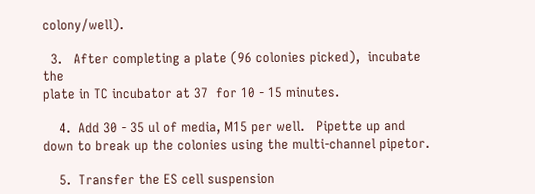colony/well).

  3.   After completing a plate (96 colonies picked),  incubate the
plate in TC incubator at 37  for 10 - 15 minutes.

    4.  Add 30 - 35 ul of media, M15 per well.   Pipette up and
down to break up the colonies using the multi-channel pipetor.

    5.  Transfer the ES cell suspension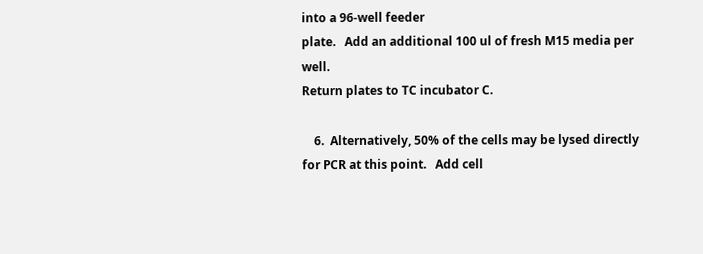into a 96-well feeder
plate.   Add an additional 100 ul of fresh M15 media per well.
Return plates to TC incubator C.

    6.  Alternatively, 50% of the cells may be lysed directly
for PCR at this point.   Add cell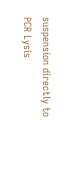suspension directly to PCR Lysis